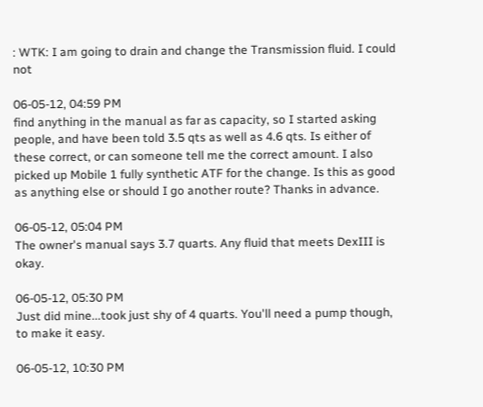: WTK: I am going to drain and change the Transmission fluid. I could not

06-05-12, 04:59 PM
find anything in the manual as far as capacity, so I started asking people, and have been told 3.5 qts as well as 4.6 qts. Is either of these correct, or can someone tell me the correct amount. I also picked up Mobile 1 fully synthetic ATF for the change. Is this as good as anything else or should I go another route? Thanks in advance.

06-05-12, 05:04 PM
The owner's manual says 3.7 quarts. Any fluid that meets DexIII is okay.

06-05-12, 05:30 PM
Just did mine...took just shy of 4 quarts. You'll need a pump though, to make it easy.

06-05-12, 10:30 PM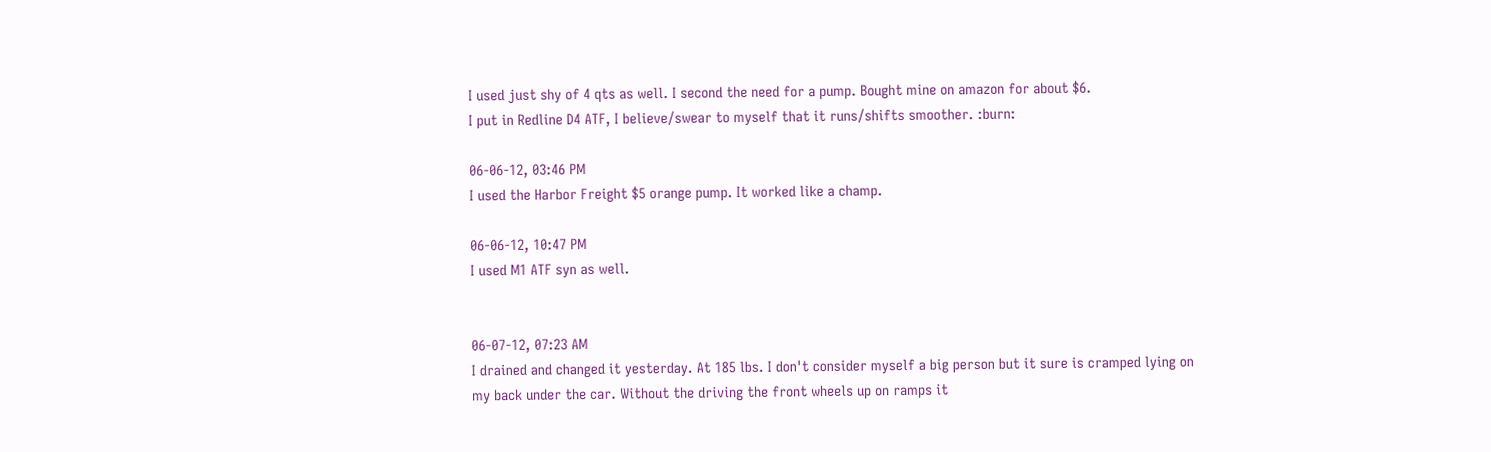I used just shy of 4 qts as well. I second the need for a pump. Bought mine on amazon for about $6.
I put in Redline D4 ATF, I believe/swear to myself that it runs/shifts smoother. :burn:

06-06-12, 03:46 PM
I used the Harbor Freight $5 orange pump. It worked like a champ.

06-06-12, 10:47 PM
I used M1 ATF syn as well.


06-07-12, 07:23 AM
I drained and changed it yesterday. At 185 lbs. I don't consider myself a big person but it sure is cramped lying on my back under the car. Without the driving the front wheels up on ramps it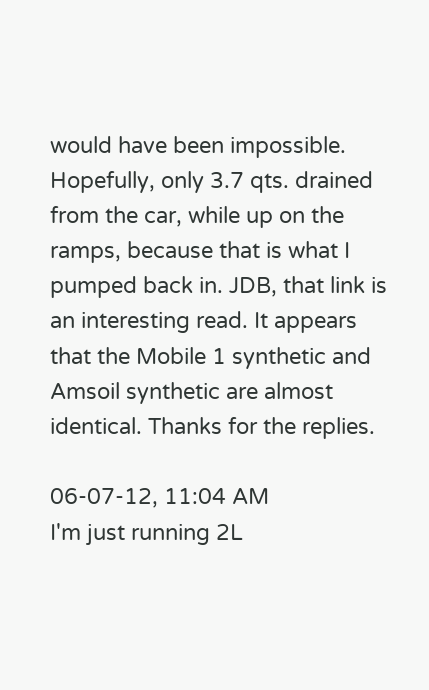would have been impossible. Hopefully, only 3.7 qts. drained from the car, while up on the ramps, because that is what I pumped back in. JDB, that link is an interesting read. It appears that the Mobile 1 synthetic and Amsoil synthetic are almost identical. Thanks for the replies.

06-07-12, 11:04 AM
I'm just running 2L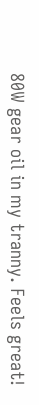80W gear oil in my tranny. Feels great!